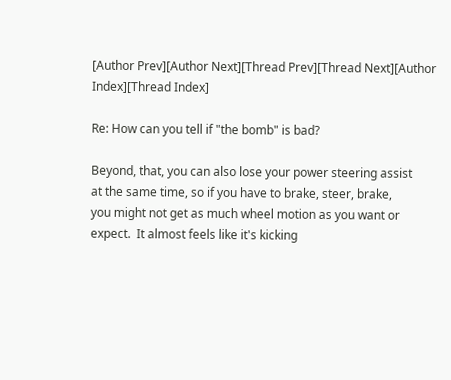[Author Prev][Author Next][Thread Prev][Thread Next][Author Index][Thread Index]

Re: How can you tell if "the bomb" is bad?

Beyond, that, you can also lose your power steering assist
at the same time, so if you have to brake, steer, brake,
you might not get as much wheel motion as you want or
expect.  It almost feels like it's kicking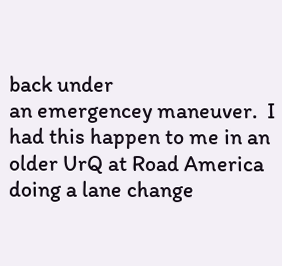back under
an emergencey maneuver.  I had this happen to me in an
older UrQ at Road America doing a lane change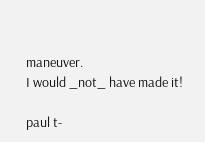maneuver.
I would _not_ have made it!

paul t-